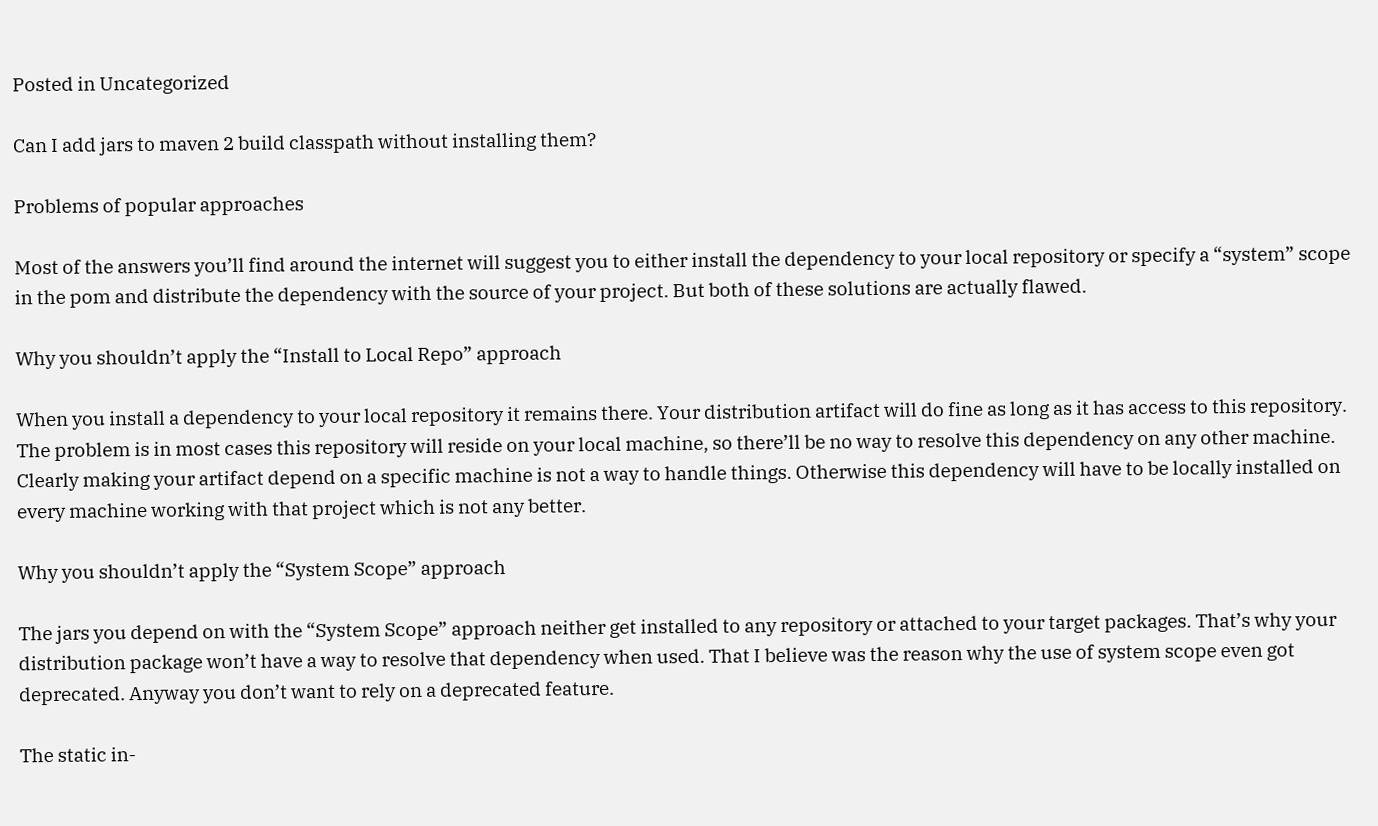Posted in Uncategorized

Can I add jars to maven 2 build classpath without installing them?

Problems of popular approaches

Most of the answers you’ll find around the internet will suggest you to either install the dependency to your local repository or specify a “system” scope in the pom and distribute the dependency with the source of your project. But both of these solutions are actually flawed.

Why you shouldn’t apply the “Install to Local Repo” approach

When you install a dependency to your local repository it remains there. Your distribution artifact will do fine as long as it has access to this repository. The problem is in most cases this repository will reside on your local machine, so there’ll be no way to resolve this dependency on any other machine. Clearly making your artifact depend on a specific machine is not a way to handle things. Otherwise this dependency will have to be locally installed on every machine working with that project which is not any better.

Why you shouldn’t apply the “System Scope” approach

The jars you depend on with the “System Scope” approach neither get installed to any repository or attached to your target packages. That’s why your distribution package won’t have a way to resolve that dependency when used. That I believe was the reason why the use of system scope even got deprecated. Anyway you don’t want to rely on a deprecated feature.

The static in-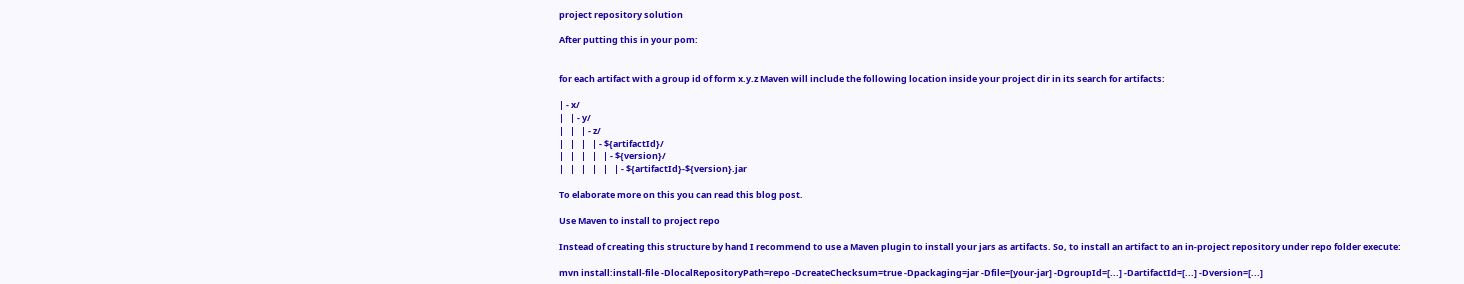project repository solution

After putting this in your pom:


for each artifact with a group id of form x.y.z Maven will include the following location inside your project dir in its search for artifacts:

| - x/
|   | - y/
|   |   | - z/
|   |   |   | - ${artifactId}/
|   |   |   |   | - ${version}/
|   |   |   |   |   | - ${artifactId}-${version}.jar

To elaborate more on this you can read this blog post.

Use Maven to install to project repo

Instead of creating this structure by hand I recommend to use a Maven plugin to install your jars as artifacts. So, to install an artifact to an in-project repository under repo folder execute:

mvn install:install-file -DlocalRepositoryPath=repo -DcreateChecksum=true -Dpackaging=jar -Dfile=[your-jar] -DgroupId=[...] -DartifactId=[...] -Dversion=[...]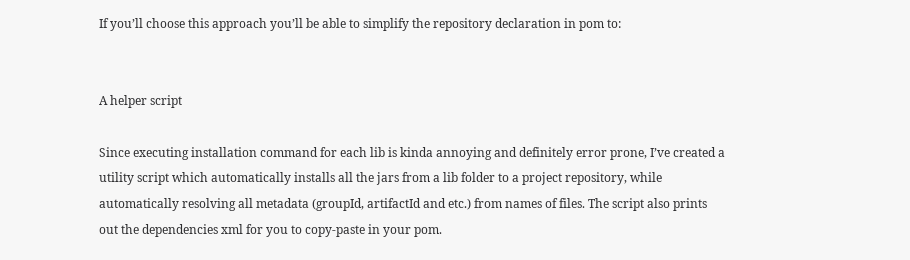If you’ll choose this approach you’ll be able to simplify the repository declaration in pom to:


A helper script

Since executing installation command for each lib is kinda annoying and definitely error prone, I’ve created a utility script which automatically installs all the jars from a lib folder to a project repository, while automatically resolving all metadata (groupId, artifactId and etc.) from names of files. The script also prints out the dependencies xml for you to copy-paste in your pom.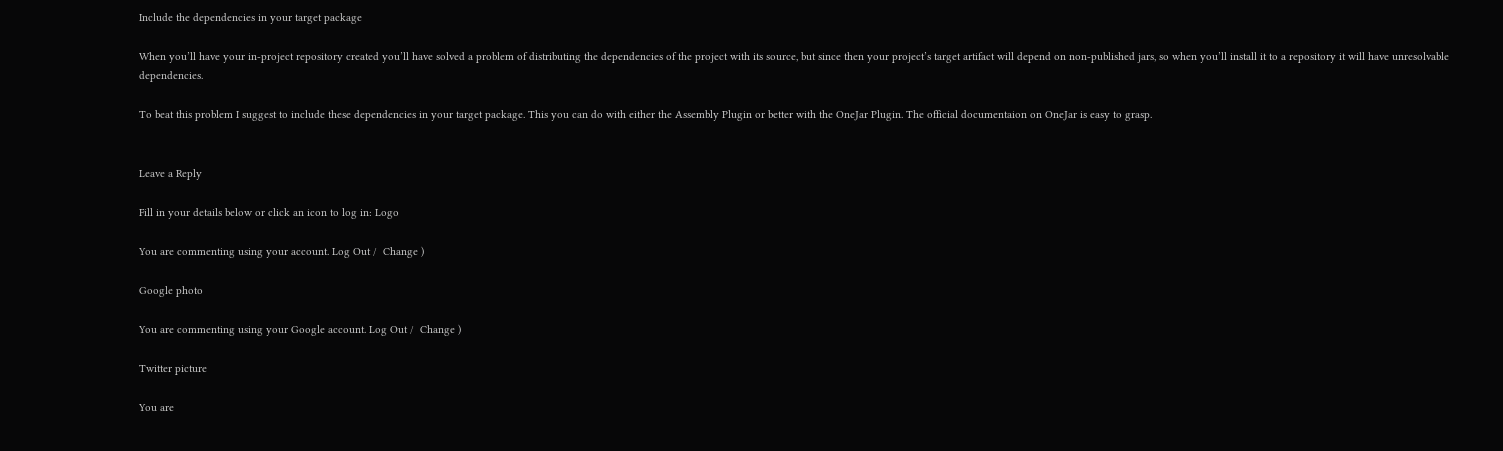Include the dependencies in your target package

When you’ll have your in-project repository created you’ll have solved a problem of distributing the dependencies of the project with its source, but since then your project’s target artifact will depend on non-published jars, so when you’ll install it to a repository it will have unresolvable dependencies.

To beat this problem I suggest to include these dependencies in your target package. This you can do with either the Assembly Plugin or better with the OneJar Plugin. The official documentaion on OneJar is easy to grasp.


Leave a Reply

Fill in your details below or click an icon to log in: Logo

You are commenting using your account. Log Out /  Change )

Google photo

You are commenting using your Google account. Log Out /  Change )

Twitter picture

You are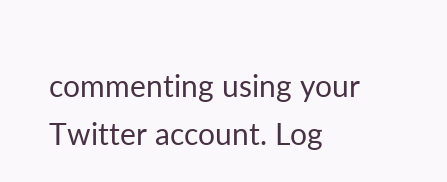commenting using your Twitter account. Log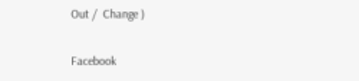Out /  Change )

Facebook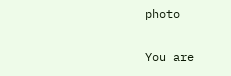photo

You are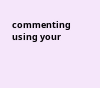commenting using your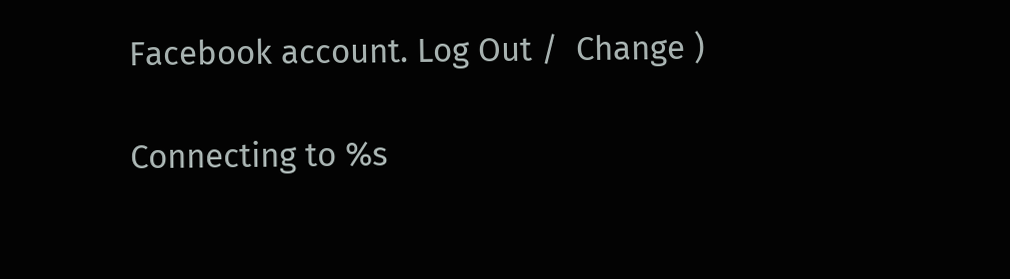Facebook account. Log Out /  Change )

Connecting to %s